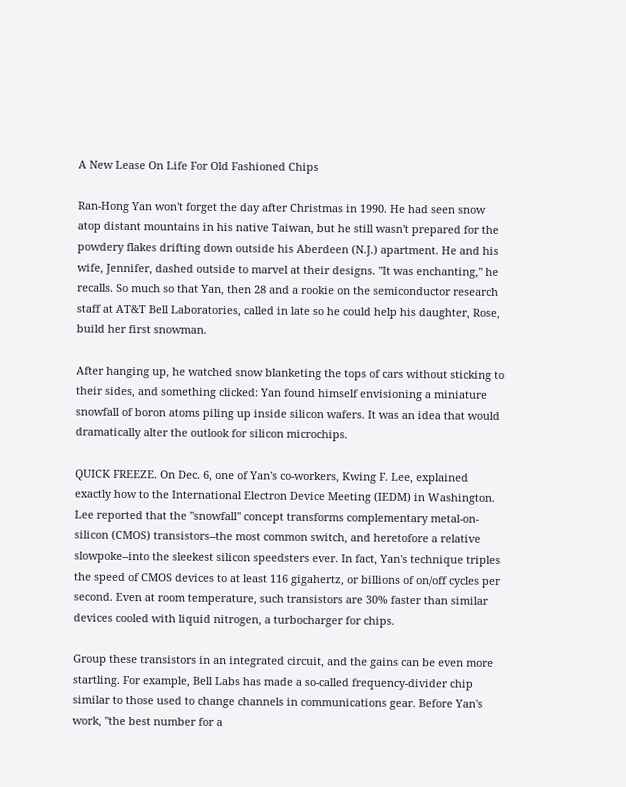A New Lease On Life For Old Fashioned Chips

Ran-Hong Yan won't forget the day after Christmas in 1990. He had seen snow atop distant mountains in his native Taiwan, but he still wasn't prepared for the powdery flakes drifting down outside his Aberdeen (N.J.) apartment. He and his wife, Jennifer, dashed outside to marvel at their designs. "It was enchanting," he recalls. So much so that Yan, then 28 and a rookie on the semiconductor research staff at AT&T Bell Laboratories, called in late so he could help his daughter, Rose, build her first snowman.

After hanging up, he watched snow blanketing the tops of cars without sticking to their sides, and something clicked: Yan found himself envisioning a miniature snowfall of boron atoms piling up inside silicon wafers. It was an idea that would dramatically alter the outlook for silicon microchips.

QUICK FREEZE. On Dec. 6, one of Yan's co-workers, Kwing F. Lee, explained exactly how to the International Electron Device Meeting (IEDM) in Washington. Lee reported that the "snowfall" concept transforms complementary metal-on-silicon (CMOS) transistors--the most common switch, and heretofore a relative slowpoke--into the sleekest silicon speedsters ever. In fact, Yan's technique triples the speed of CMOS devices to at least 116 gigahertz, or billions of on/off cycles per second. Even at room temperature, such transistors are 30% faster than similar devices cooled with liquid nitrogen, a turbocharger for chips.

Group these transistors in an integrated circuit, and the gains can be even more startling. For example, Bell Labs has made a so-called frequency-divider chip similar to those used to change channels in communications gear. Before Yan's work, "the best number for a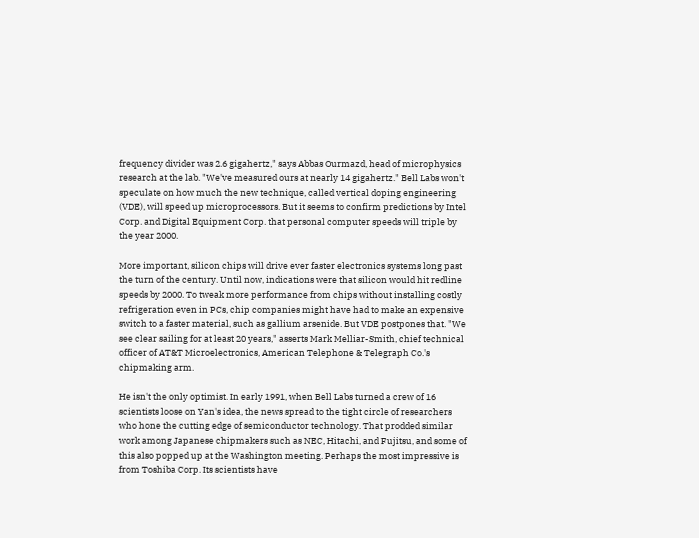frequency divider was 2.6 gigahertz," says Abbas Ourmazd, head of microphysics research at the lab. "We've measured ours at nearly 14 gigahertz." Bell Labs won't speculate on how much the new technique, called vertical doping engineering (VDE), will speed up microprocessors. But it seems to confirm predictions by Intel Corp. and Digital Equipment Corp. that personal computer speeds will triple by the year 2000.

More important, silicon chips will drive ever faster electronics systems long past the turn of the century. Until now, indications were that silicon would hit redline speeds by 2000. To tweak more performance from chips without installing costly refrigeration even in PCs, chip companies might have had to make an expensive switch to a faster material, such as gallium arsenide. But VDE postpones that. "We see clear sailing for at least 20 years," asserts Mark Melliar-Smith, chief technical officer of AT&T Microelectronics, American Telephone & Telegraph Co.'s chipmaking arm.

He isn't the only optimist. In early 1991, when Bell Labs turned a crew of 16 scientists loose on Yan's idea, the news spread to the tight circle of researchers who hone the cutting edge of semiconductor technology. That prodded similar work among Japanese chipmakers such as NEC, Hitachi, and Fujitsu, and some of this also popped up at the Washington meeting. Perhaps the most impressive is from Toshiba Corp. Its scientists have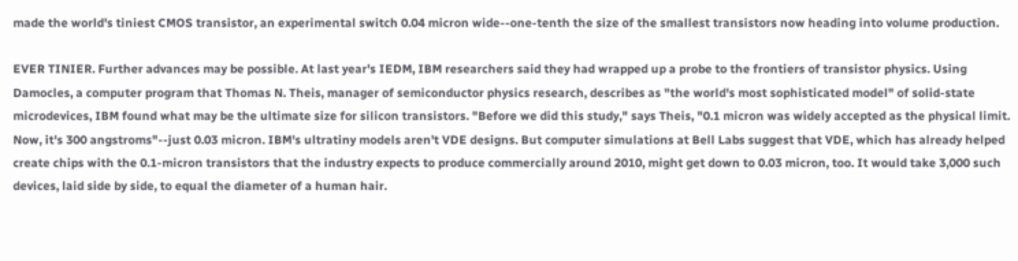made the world's tiniest CMOS transistor, an experimental switch 0.04 micron wide--one-tenth the size of the smallest transistors now heading into volume production.

EVER TINIER. Further advances may be possible. At last year's IEDM, IBM researchers said they had wrapped up a probe to the frontiers of transistor physics. Using Damocles, a computer program that Thomas N. Theis, manager of semiconductor physics research, describes as "the world's most sophisticated model" of solid-state microdevices, IBM found what may be the ultimate size for silicon transistors. "Before we did this study," says Theis, "0.1 micron was widely accepted as the physical limit. Now, it's 300 angstroms"--just 0.03 micron. IBM's ultratiny models aren't VDE designs. But computer simulations at Bell Labs suggest that VDE, which has already helped create chips with the 0.1-micron transistors that the industry expects to produce commercially around 2010, might get down to 0.03 micron, too. It would take 3,000 such devices, laid side by side, to equal the diameter of a human hair.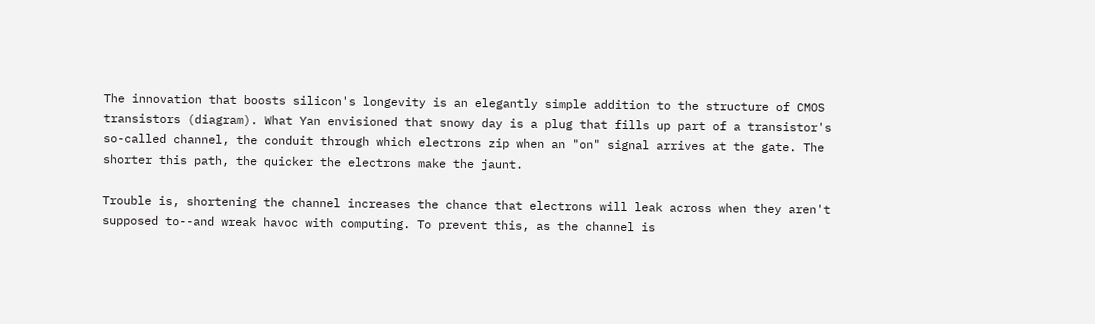The innovation that boosts silicon's longevity is an elegantly simple addition to the structure of CMOS transistors (diagram). What Yan envisioned that snowy day is a plug that fills up part of a transistor's so-called channel, the conduit through which electrons zip when an "on" signal arrives at the gate. The shorter this path, the quicker the electrons make the jaunt.

Trouble is, shortening the channel increases the chance that electrons will leak across when they aren't supposed to--and wreak havoc with computing. To prevent this, as the channel is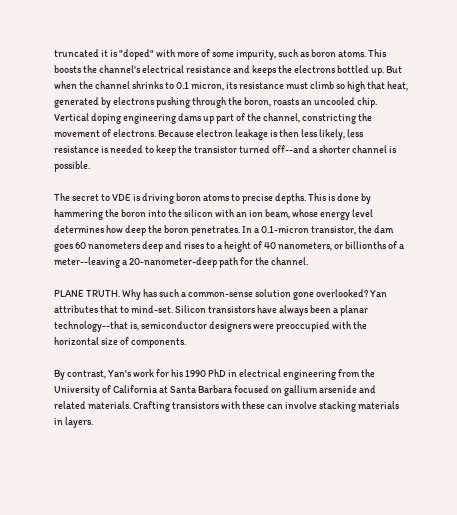truncated it is "doped" with more of some impurity, such as boron atoms. This boosts the channel's electrical resistance and keeps the electrons bottled up. But when the channel shrinks to 0.1 micron, its resistance must climb so high that heat, generated by electrons pushing through the boron, roasts an uncooled chip. Vertical doping engineering dams up part of the channel, constricting the movement of electrons. Because electron leakage is then less likely, less resistance is needed to keep the transistor turned off--and a shorter channel is possible.

The secret to VDE is driving boron atoms to precise depths. This is done by hammering the boron into the silicon with an ion beam, whose energy level determines how deep the boron penetrates. In a 0.1-micron transistor, the dam goes 60 nanometers deep and rises to a height of 40 nanometers, or billionths of a meter--leaving a 20-nanometer-deep path for the channel.

PLANE TRUTH. Why has such a common-sense solution gone overlooked? Yan attributes that to mind-set. Silicon transistors have always been a planar technology--that is, semiconductor designers were preoccupied with the horizontal size of components.

By contrast, Yan's work for his 1990 PhD in electrical engineering from the University of California at Santa Barbara focused on gallium arsenide and related materials. Crafting transistors with these can involve stacking materials in layers.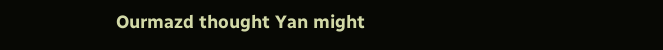Ourmazd thought Yan might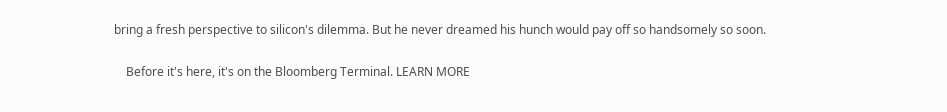bring a fresh perspective to silicon's dilemma. But he never dreamed his hunch would pay off so handsomely so soon.

    Before it's here, it's on the Bloomberg Terminal. LEARN MORE